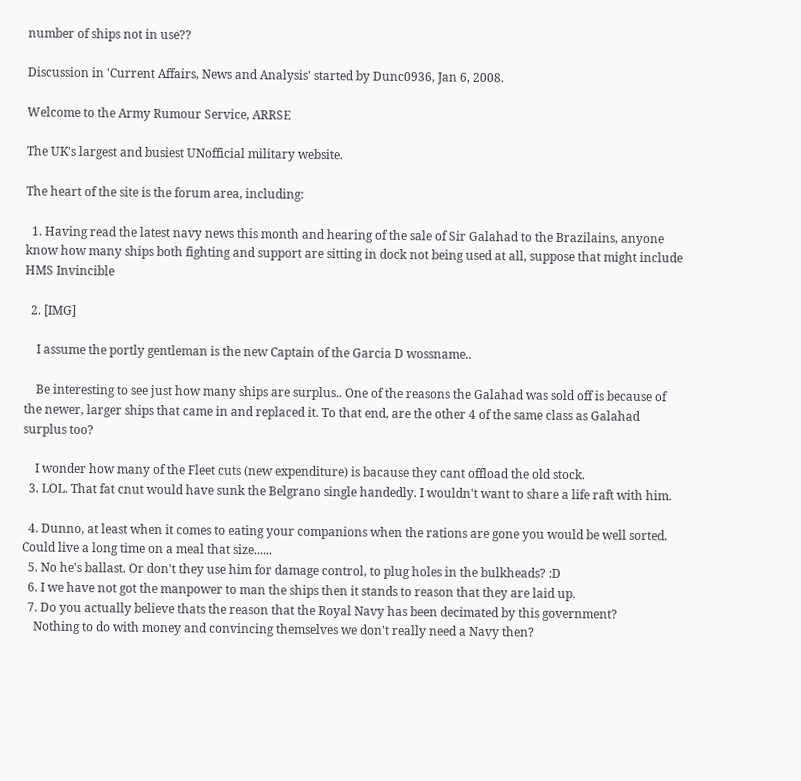number of ships not in use??

Discussion in 'Current Affairs, News and Analysis' started by Dunc0936, Jan 6, 2008.

Welcome to the Army Rumour Service, ARRSE

The UK's largest and busiest UNofficial military website.

The heart of the site is the forum area, including:

  1. Having read the latest navy news this month and hearing of the sale of Sir Galahad to the Brazilains, anyone know how many ships both fighting and support are sitting in dock not being used at all, suppose that might include HMS Invincible

  2. [IMG]

    I assume the portly gentleman is the new Captain of the Garcia D wossname..

    Be interesting to see just how many ships are surplus.. One of the reasons the Galahad was sold off is because of the newer, larger ships that came in and replaced it. To that end, are the other 4 of the same class as Galahad surplus too?

    I wonder how many of the Fleet cuts (new expenditure) is bacause they cant offload the old stock.
  3. LOL. That fat cnut would have sunk the Belgrano single handedly. I wouldn't want to share a life raft with him.

  4. Dunno, at least when it comes to eating your companions when the rations are gone you would be well sorted. Could live a long time on a meal that size......
  5. No he's ballast. Or don't they use him for damage control, to plug holes in the bulkheads? :D
  6. I we have not got the manpower to man the ships then it stands to reason that they are laid up.
  7. Do you actually believe thats the reason that the Royal Navy has been decimated by this government?
    Nothing to do with money and convincing themselves we don't really need a Navy then?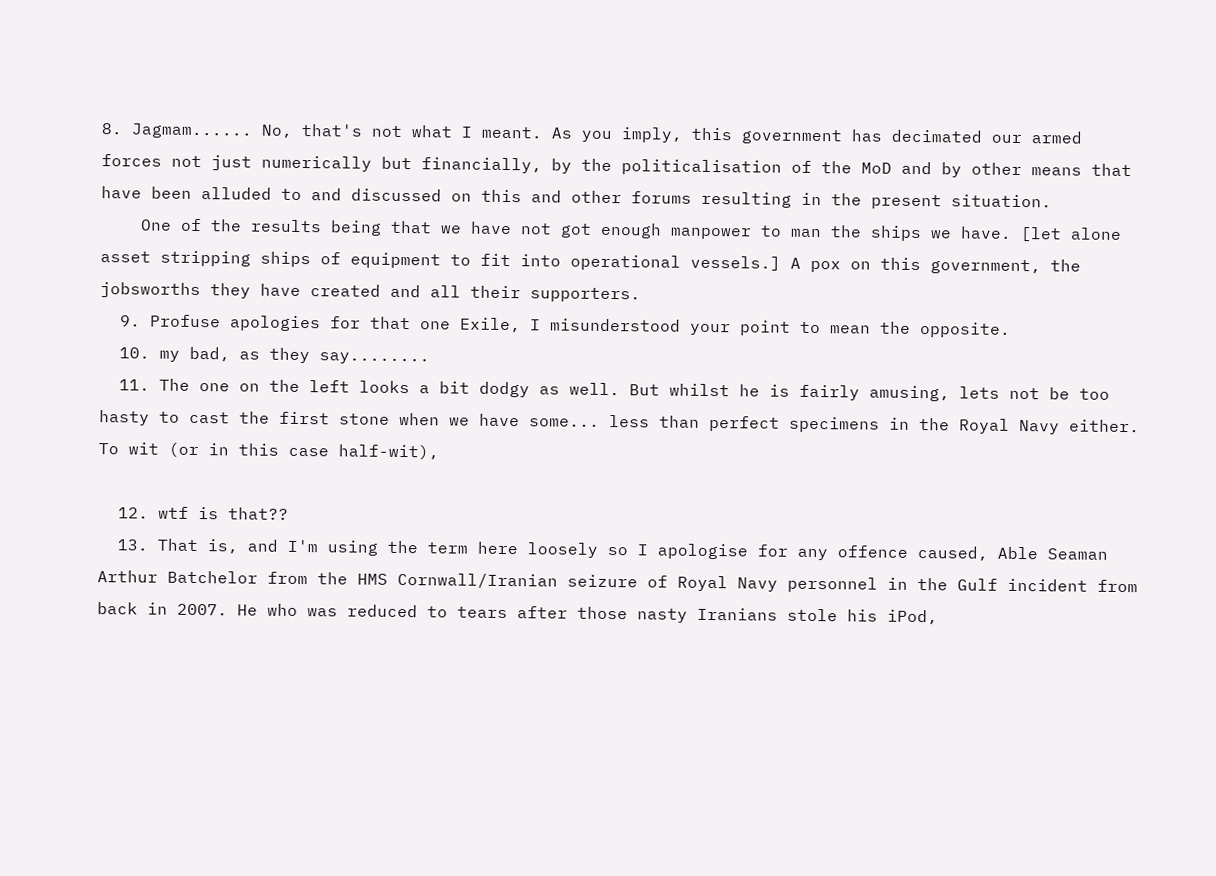8. Jagmam...... No, that's not what I meant. As you imply, this government has decimated our armed forces not just numerically but financially, by the politicalisation of the MoD and by other means that have been alluded to and discussed on this and other forums resulting in the present situation.
    One of the results being that we have not got enough manpower to man the ships we have. [let alone asset stripping ships of equipment to fit into operational vessels.] A pox on this government, the jobsworths they have created and all their supporters.
  9. Profuse apologies for that one Exile, I misunderstood your point to mean the opposite.
  10. my bad, as they say........
  11. The one on the left looks a bit dodgy as well. But whilst he is fairly amusing, lets not be too hasty to cast the first stone when we have some... less than perfect specimens in the Royal Navy either. To wit (or in this case half-wit),

  12. wtf is that??
  13. That is, and I'm using the term here loosely so I apologise for any offence caused, Able Seaman Arthur Batchelor from the HMS Cornwall/Iranian seizure of Royal Navy personnel in the Gulf incident from back in 2007. He who was reduced to tears after those nasty Iranians stole his iPod,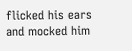flicked his ears and mocked him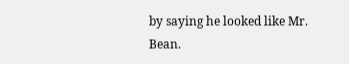by saying he looked like Mr. Bean.